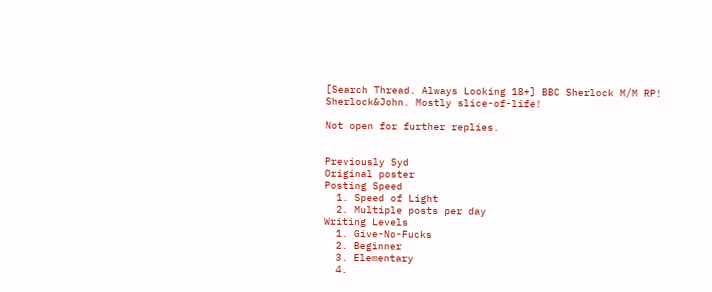[Search Thread. Always Looking 18+] BBC Sherlock M/M RP! Sherlock&John. Mostly slice-of-life!

Not open for further replies.


Previously Syd
Original poster
Posting Speed
  1. Speed of Light
  2. Multiple posts per day
Writing Levels
  1. Give-No-Fucks
  2. Beginner
  3. Elementary
  4.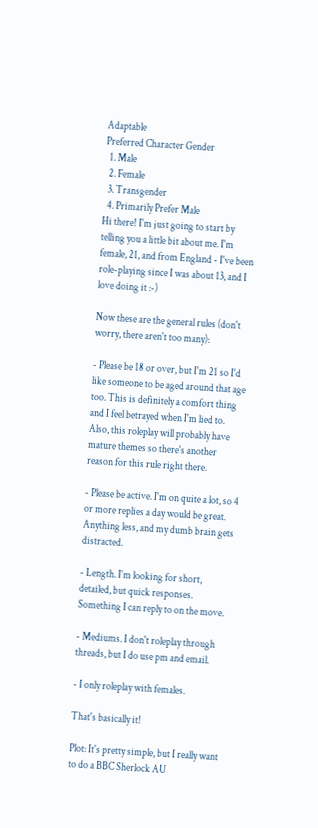Adaptable
Preferred Character Gender
  1. Male
  2. Female
  3. Transgender
  4. Primarily Prefer Male
Hi there! I'm just going to start by telling you a little bit about me. I'm female, 21, and from England - I've been role-playing since I was about 13, and I love doing it :-)

Now these are the general rules (don't worry, there aren't too many):

- Please be 18 or over, but I'm 21 so I'd like someone to be aged around that age too. This is definitely a comfort thing and I feel betrayed when I'm lied to. Also, this roleplay will probably have mature themes so there's another reason for this rule right there.

- Please be active. I'm on quite a lot, so 4 or more replies a day would be great. Anything less, and my dumb brain gets distracted.

- Length. I'm looking for short, detailed, but quick responses. Something I can reply to on the move.

- Mediums. I don't roleplay through threads, but I do use pm and email.

- I only roleplay with females.

That's basically it!

Plot: It's pretty simple, but I really want to do a BBC Sherlock AU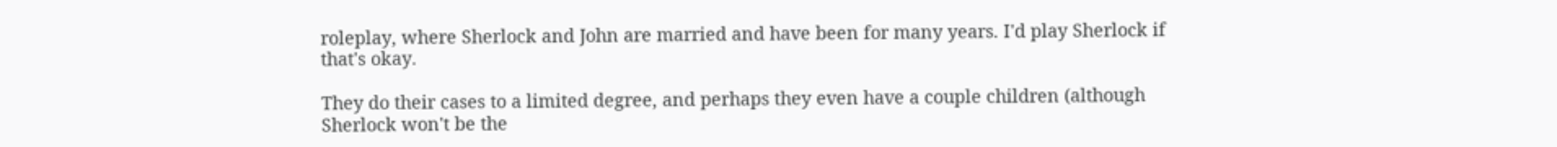roleplay, where Sherlock and John are married and have been for many years. I'd play Sherlock if that's okay.

They do their cases to a limited degree, and perhaps they even have a couple children (although Sherlock won't be the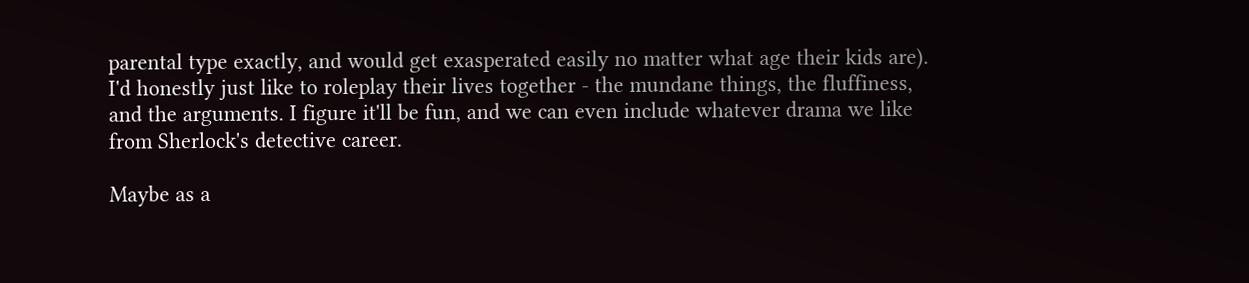parental type exactly, and would get exasperated easily no matter what age their kids are). I'd honestly just like to roleplay their lives together - the mundane things, the fluffiness, and the arguments. I figure it'll be fun, and we can even include whatever drama we like from Sherlock's detective career.

Maybe as a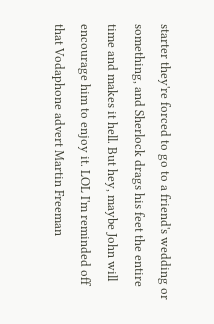starter they're forced to go to a friend's wedding or something, and Sherlock drags his feet the entire time and makes it hell. But hey, maybe John will encourage him to enjoy it. LOL I'm reminded off that Vodaphone advert Martin Freeman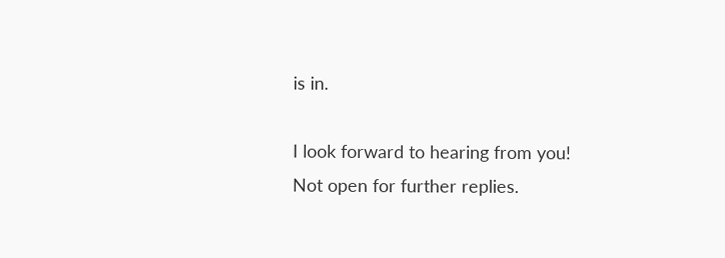is in.

I look forward to hearing from you!
Not open for further replies.